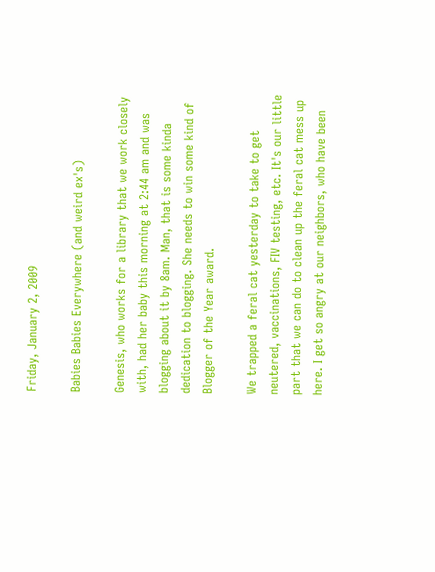Friday, January 2, 2009

Babies Babies Everywhere (and weird ex's)

Genesis, who works for a library that we work closely with, had her baby this morning at 2:44 am and was blogging about it by 8am. Man, that is some kinda dedication to blogging. She needs to win some kind of Blogger of the Year award.

We trapped a feral cat yesterday to take to get neutered, vaccinations, FIV testing, etc. It's our little part that we can do to clean up the feral cat mess up here. I get so angry at our neighbors, who have been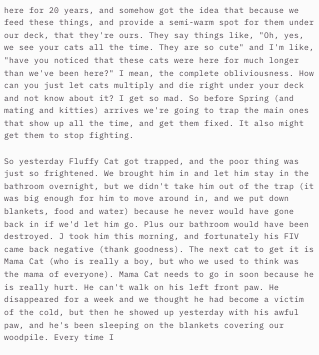here for 20 years, and somehow got the idea that because we feed these things, and provide a semi-warm spot for them under our deck, that they're ours. They say things like, "Oh, yes, we see your cats all the time. They are so cute" and I'm like, "have you noticed that these cats were here for much longer than we've been here?" I mean, the complete obliviousness. How can you just let cats multiply and die right under your deck and not know about it? I get so mad. So before Spring (and mating and kitties) arrives we're going to trap the main ones that show up all the time, and get them fixed. It also might get them to stop fighting.

So yesterday Fluffy Cat got trapped, and the poor thing was just so frightened. We brought him in and let him stay in the bathroom overnight, but we didn't take him out of the trap (it was big enough for him to move around in, and we put down blankets, food and water) because he never would have gone back in if we'd let him go. Plus our bathroom would have been destroyed. J took him this morning, and fortunately his FIV came back negative (thank goodness). The next cat to get it is Mama Cat (who is really a boy, but who we used to think was the mama of everyone). Mama Cat needs to go in soon because he is really hurt. He can't walk on his left front paw. He disappeared for a week and we thought he had become a victim of the cold, but then he showed up yesterday with his awful paw, and he's been sleeping on the blankets covering our woodpile. Every time I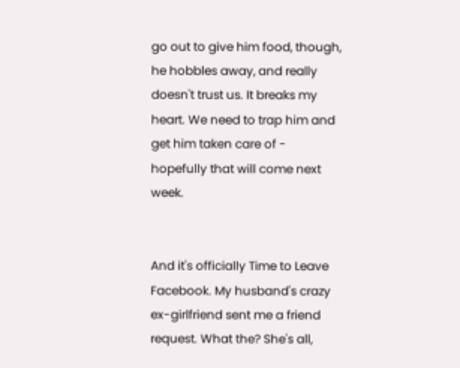go out to give him food, though, he hobbles away, and really doesn't trust us. It breaks my heart. We need to trap him and get him taken care of - hopefully that will come next week.


And it's officially Time to Leave Facebook. My husband's crazy ex-girlfriend sent me a friend request. What the? She's all,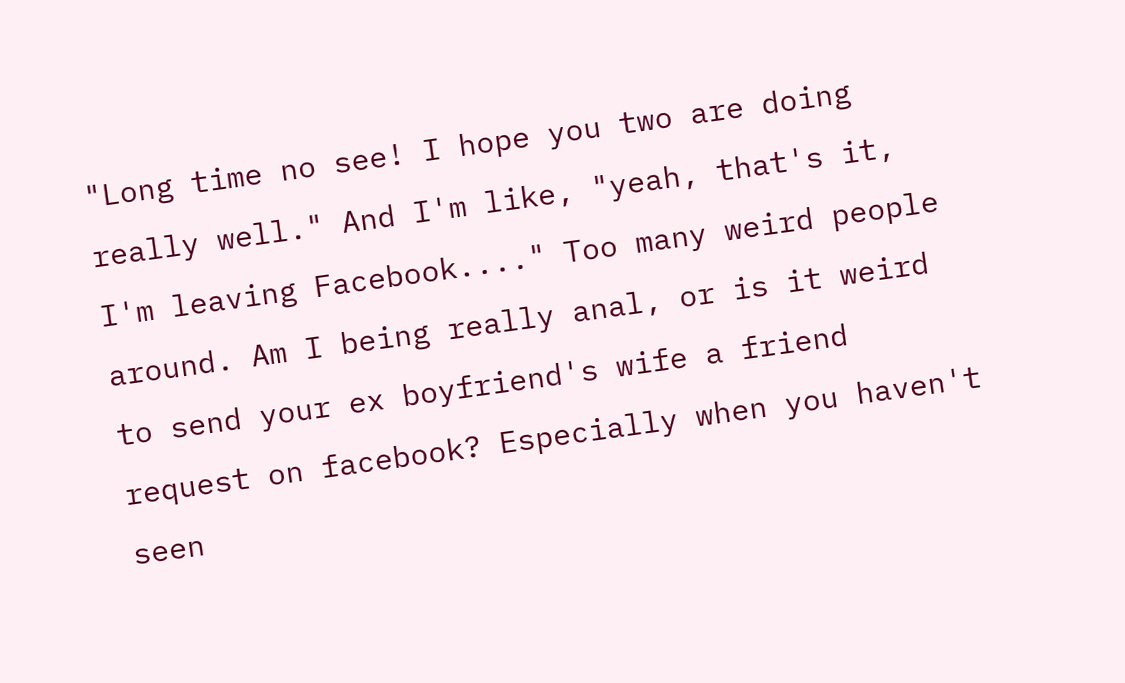"Long time no see! I hope you two are doing really well." And I'm like, "yeah, that's it, I'm leaving Facebook...." Too many weird people around. Am I being really anal, or is it weird to send your ex boyfriend's wife a friend request on facebook? Especially when you haven't seen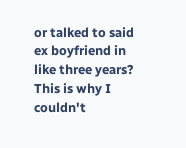or talked to said ex boyfriend in like three years? This is why I couldn't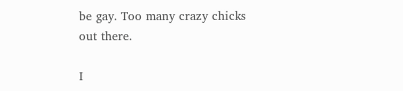be gay. Too many crazy chicks out there.

I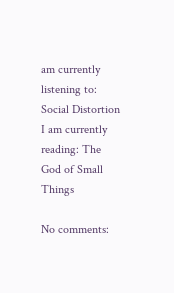am currently listening to: Social Distortion
I am currently reading: The God of Small Things

No comments: